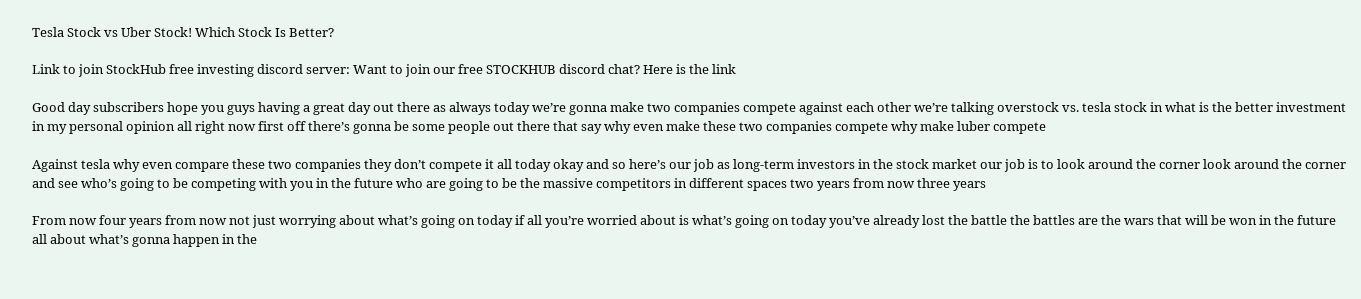Tesla Stock vs Uber Stock! Which Stock Is Better?

Link to join StockHub free investing discord server: Want to join our free STOCKHUB discord chat? Here is the link

Good day subscribers hope you guys having a great day out there as always today we’re gonna make two companies compete against each other we’re talking overstock vs. tesla stock in what is the better investment in my personal opinion all right now first off there’s gonna be some people out there that say why even make these two companies compete why make luber compete

Against tesla why even compare these two companies they don’t compete it all today okay and so here’s our job as long-term investors in the stock market our job is to look around the corner look around the corner and see who’s going to be competing with you in the future who are going to be the massive competitors in different spaces two years from now three years

From now four years from now not just worrying about what’s going on today if all you’re worried about is what’s going on today you’ve already lost the battle the battles are the wars that will be won in the future all about what’s gonna happen in the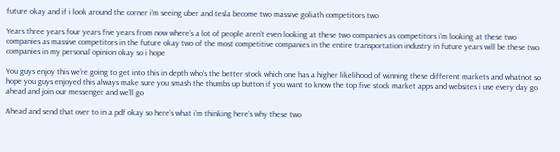future okay and if i look around the corner i’m seeing uber and tesla become two massive goliath competitors two

Years three years four years five years from now where’s a lot of people aren’t even looking at these two companies as competitors i’m looking at these two companies as massive competitors in the future okay two of the most competitive companies in the entire transportation industry in future years will be these two companies in my personal opinion okay so i hope

You guys enjoy this we’re going to get into this in depth who’s the better stock which one has a higher likelihood of winning these different markets and whatnot so hope you guys enjoyed this always make sure you smash the thumbs up button if you want to know the top five stock market apps and websites i use every day go ahead and join our messenger and we’ll go

Ahead and send that over to in a pdf okay so here’s what i’m thinking here’s why these two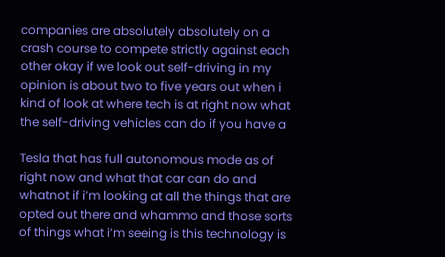companies are absolutely absolutely on a crash course to compete strictly against each other okay if we look out self-driving in my opinion is about two to five years out when i kind of look at where tech is at right now what the self-driving vehicles can do if you have a

Tesla that has full autonomous mode as of right now and what that car can do and whatnot if i’m looking at all the things that are opted out there and whammo and those sorts of things what i’m seeing is this technology is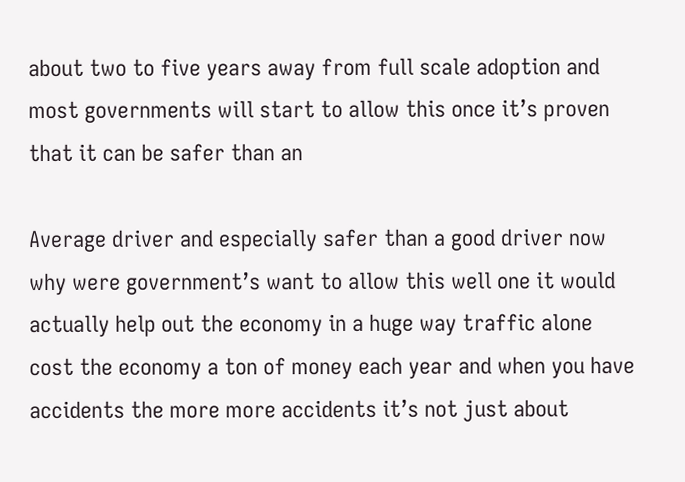about two to five years away from full scale adoption and most governments will start to allow this once it’s proven that it can be safer than an

Average driver and especially safer than a good driver now why were government’s want to allow this well one it would actually help out the economy in a huge way traffic alone cost the economy a ton of money each year and when you have accidents the more more accidents it’s not just about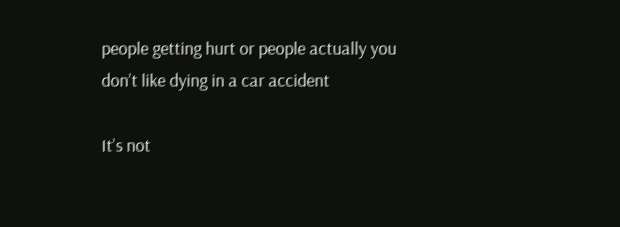people getting hurt or people actually you don’t like dying in a car accident

It’s not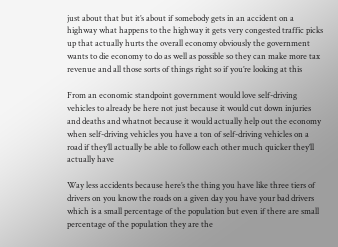just about that but it’s about if somebody gets in an accident on a highway what happens to the highway it gets very congested traffic picks up that actually hurts the overall economy obviously the government wants to die economy to do as well as possible so they can make more tax revenue and all those sorts of things right so if you’re looking at this

From an economic standpoint government would love self-driving vehicles to already be here not just because it would cut down injuries and deaths and whatnot because it would actually help out the economy when self-driving vehicles you have a ton of self-driving vehicles on a road if they’ll actually be able to follow each other much quicker they’ll actually have

Way less accidents because here’s the thing you have like three tiers of drivers on you know the roads on a given day you have your bad drivers which is a small percentage of the population but even if there are small percentage of the population they are the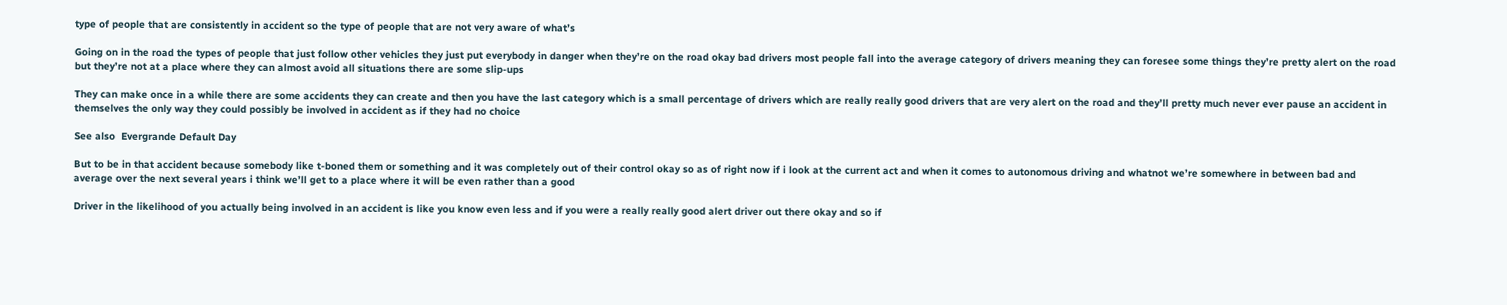type of people that are consistently in accident so the type of people that are not very aware of what’s

Going on in the road the types of people that just follow other vehicles they just put everybody in danger when they’re on the road okay bad drivers most people fall into the average category of drivers meaning they can foresee some things they’re pretty alert on the road but they’re not at a place where they can almost avoid all situations there are some slip-ups

They can make once in a while there are some accidents they can create and then you have the last category which is a small percentage of drivers which are really really good drivers that are very alert on the road and they’ll pretty much never ever pause an accident in themselves the only way they could possibly be involved in accident as if they had no choice

See also  Evergrande Default Day

But to be in that accident because somebody like t-boned them or something and it was completely out of their control okay so as of right now if i look at the current act and when it comes to autonomous driving and whatnot we’re somewhere in between bad and average over the next several years i think we’ll get to a place where it will be even rather than a good

Driver in the likelihood of you actually being involved in an accident is like you know even less and if you were a really really good alert driver out there okay and so if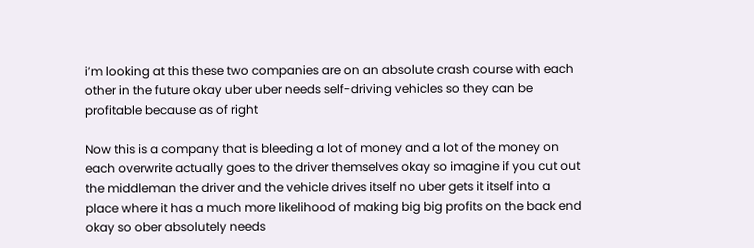i’m looking at this these two companies are on an absolute crash course with each other in the future okay uber uber needs self-driving vehicles so they can be profitable because as of right

Now this is a company that is bleeding a lot of money and a lot of the money on each overwrite actually goes to the driver themselves okay so imagine if you cut out the middleman the driver and the vehicle drives itself no uber gets it itself into a place where it has a much more likelihood of making big big profits on the back end okay so ober absolutely needs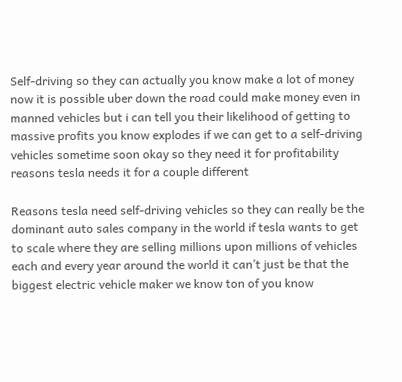Self-driving so they can actually you know make a lot of money now it is possible uber down the road could make money even in manned vehicles but i can tell you their likelihood of getting to massive profits you know explodes if we can get to a self-driving vehicles sometime soon okay so they need it for profitability reasons tesla needs it for a couple different

Reasons tesla need self-driving vehicles so they can really be the dominant auto sales company in the world if tesla wants to get to scale where they are selling millions upon millions of vehicles each and every year around the world it can’t just be that the biggest electric vehicle maker we know ton of you know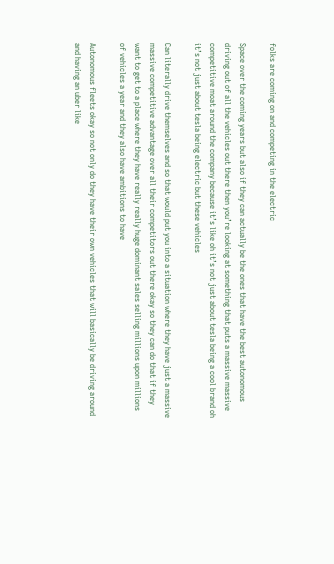folks are coming on and competing in the electric

Space over the coming years but also if they can actually be the ones that have the best autonomous driving out of all the vehicles out there then you’re looking at something that puts a massive massive competitive moat around the company because it’s like oh it’s not just about tesla being a cool brand oh it’s not just about tesla being electric but these vehicles

Can literally drive themselves and so that would put you into a situation where they have just a massive massive competitive advantage over all their competitors out there okay so they can do that if they want to get to a place where they have really really huge dominant sales selling millions upon millions of vehicles a year and they also have ambitions to have

Autonomous fleets okay so not only do they have their own vehicles that will basically be driving around and having an uber like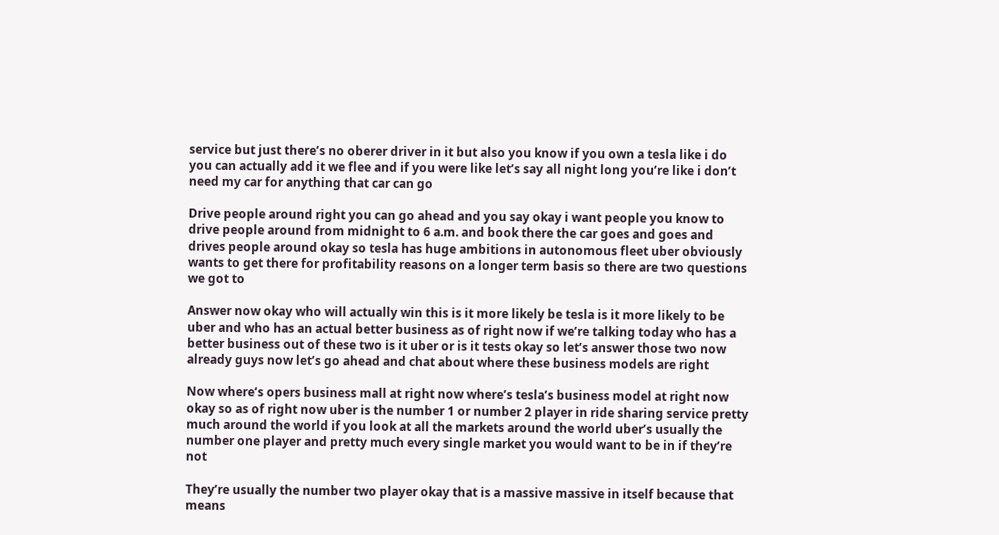service but just there’s no oberer driver in it but also you know if you own a tesla like i do you can actually add it we flee and if you were like let’s say all night long you’re like i don’t need my car for anything that car can go

Drive people around right you can go ahead and you say okay i want people you know to drive people around from midnight to 6 a.m. and book there the car goes and goes and drives people around okay so tesla has huge ambitions in autonomous fleet uber obviously wants to get there for profitability reasons on a longer term basis so there are two questions we got to

Answer now okay who will actually win this is it more likely be tesla is it more likely to be uber and who has an actual better business as of right now if we’re talking today who has a better business out of these two is it uber or is it tests okay so let’s answer those two now already guys now let’s go ahead and chat about where these business models are right

Now where’s opers business mall at right now where’s tesla’s business model at right now okay so as of right now uber is the number 1 or number 2 player in ride sharing service pretty much around the world if you look at all the markets around the world uber’s usually the number one player and pretty much every single market you would want to be in if they’re not

They’re usually the number two player okay that is a massive massive in itself because that means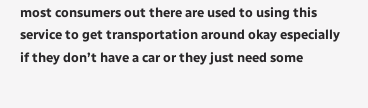most consumers out there are used to using this service to get transportation around okay especially if they don’t have a car or they just need some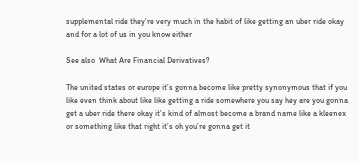supplemental ride they’re very much in the habit of like getting an uber ride okay and for a lot of us in you know either

See also  What Are Financial Derivatives?

The united states or europe it’s gonna become like pretty synonymous that if you like even think about like like getting a ride somewhere you say hey are you gonna get a uber ride there okay it’s kind of almost become a brand name like a kleenex or something like that right it’s oh you’re gonna get it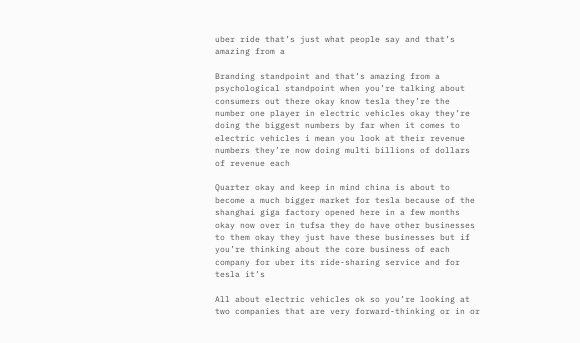uber ride that’s just what people say and that’s amazing from a

Branding standpoint and that’s amazing from a psychological standpoint when you’re talking about consumers out there okay know tesla they’re the number one player in electric vehicles okay they’re doing the biggest numbers by far when it comes to electric vehicles i mean you look at their revenue numbers they’re now doing multi billions of dollars of revenue each

Quarter okay and keep in mind china is about to become a much bigger market for tesla because of the shanghai giga factory opened here in a few months okay now over in tufsa they do have other businesses to them okay they just have these businesses but if you’re thinking about the core business of each company for uber its ride-sharing service and for tesla it’s

All about electric vehicles ok so you’re looking at two companies that are very forward-thinking or in or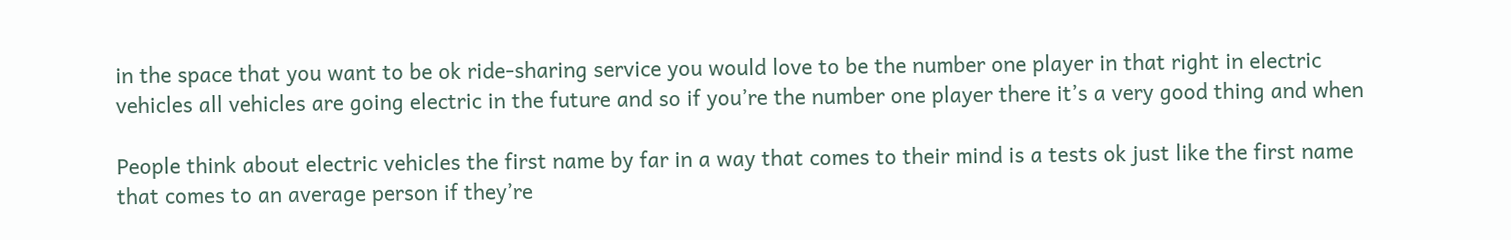in the space that you want to be ok ride-sharing service you would love to be the number one player in that right in electric vehicles all vehicles are going electric in the future and so if you’re the number one player there it’s a very good thing and when

People think about electric vehicles the first name by far in a way that comes to their mind is a tests ok just like the first name that comes to an average person if they’re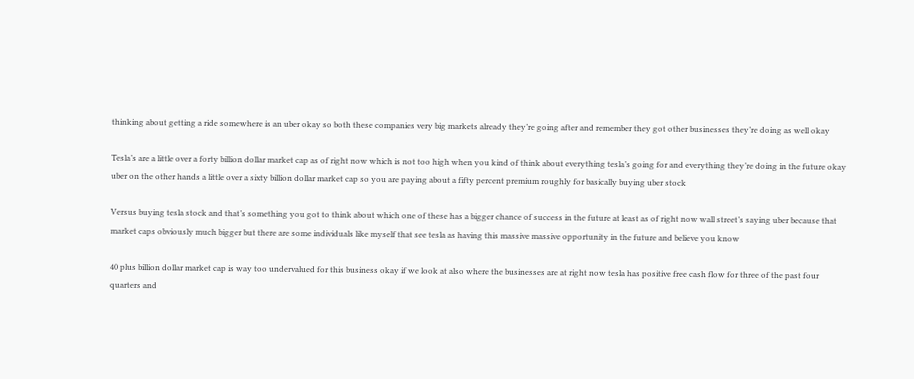thinking about getting a ride somewhere is an uber okay so both these companies very big markets already they’re going after and remember they got other businesses they’re doing as well okay

Tesla’s are a little over a forty billion dollar market cap as of right now which is not too high when you kind of think about everything tesla’s going for and everything they’re doing in the future okay uber on the other hands a little over a sixty billion dollar market cap so you are paying about a fifty percent premium roughly for basically buying uber stock

Versus buying tesla stock and that’s something you got to think about which one of these has a bigger chance of success in the future at least as of right now wall street’s saying uber because that market caps obviously much bigger but there are some individuals like myself that see tesla as having this massive massive opportunity in the future and believe you know

40 plus billion dollar market cap is way too undervalued for this business okay if we look at also where the businesses are at right now tesla has positive free cash flow for three of the past four quarters and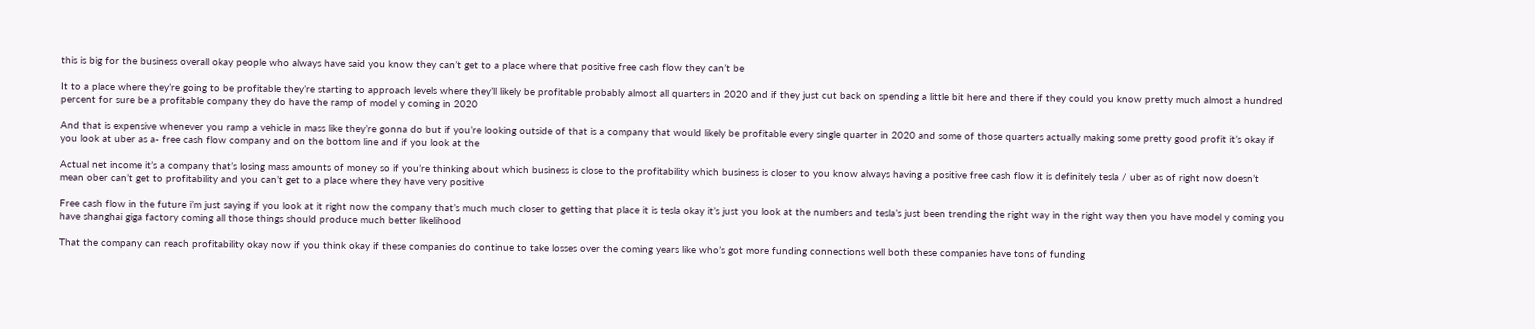this is big for the business overall okay people who always have said you know they can’t get to a place where that positive free cash flow they can’t be

It to a place where they’re going to be profitable they’re starting to approach levels where they’ll likely be profitable probably almost all quarters in 2020 and if they just cut back on spending a little bit here and there if they could you know pretty much almost a hundred percent for sure be a profitable company they do have the ramp of model y coming in 2020

And that is expensive whenever you ramp a vehicle in mass like they’re gonna do but if you’re looking outside of that is a company that would likely be profitable every single quarter in 2020 and some of those quarters actually making some pretty good profit it’s okay if you look at uber as a- free cash flow company and on the bottom line and if you look at the

Actual net income it’s a company that’s losing mass amounts of money so if you’re thinking about which business is close to the profitability which business is closer to you know always having a positive free cash flow it is definitely tesla / uber as of right now doesn’t mean ober can’t get to profitability and you can’t get to a place where they have very positive

Free cash flow in the future i’m just saying if you look at it right now the company that’s much much closer to getting that place it is tesla okay it’s just you look at the numbers and tesla’s just been trending the right way in the right way then you have model y coming you have shanghai giga factory coming all those things should produce much better likelihood

That the company can reach profitability okay now if you think okay if these companies do continue to take losses over the coming years like who’s got more funding connections well both these companies have tons of funding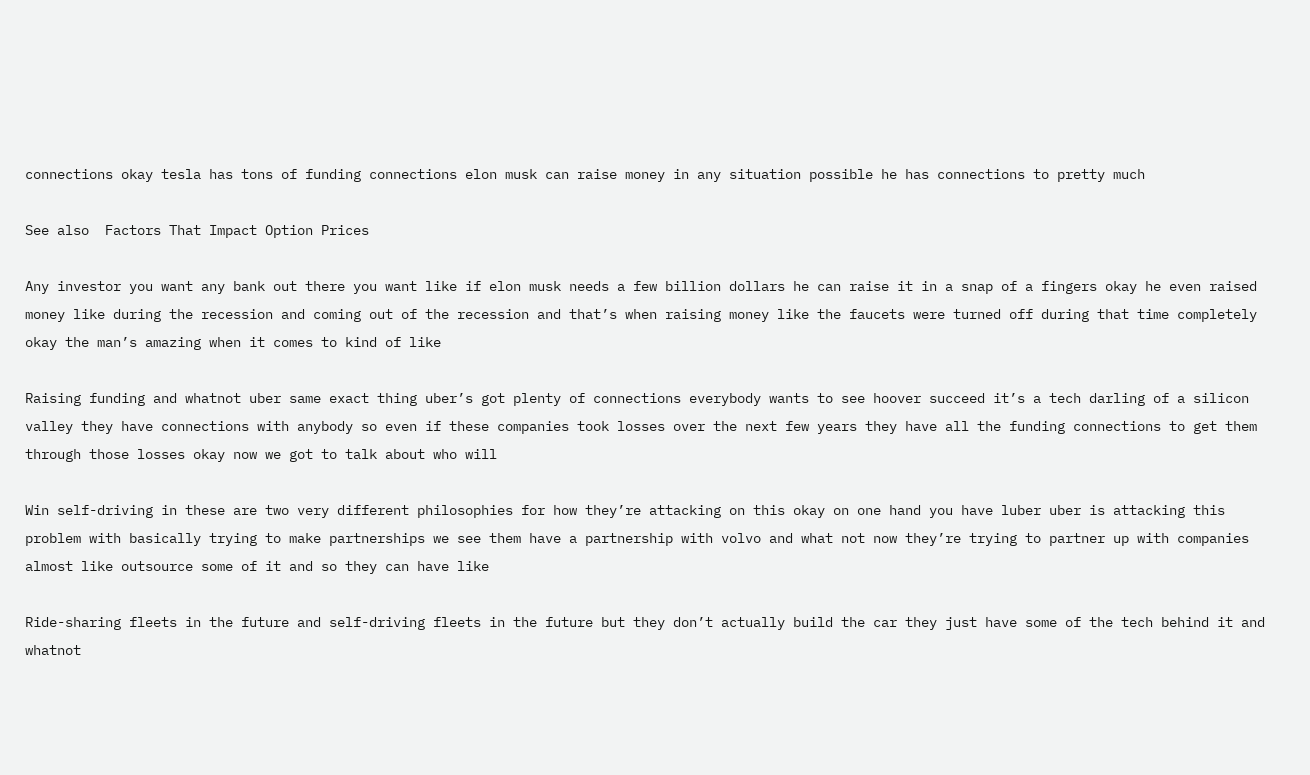connections okay tesla has tons of funding connections elon musk can raise money in any situation possible he has connections to pretty much

See also  Factors That Impact Option Prices

Any investor you want any bank out there you want like if elon musk needs a few billion dollars he can raise it in a snap of a fingers okay he even raised money like during the recession and coming out of the recession and that’s when raising money like the faucets were turned off during that time completely okay the man’s amazing when it comes to kind of like

Raising funding and whatnot uber same exact thing uber’s got plenty of connections everybody wants to see hoover succeed it’s a tech darling of a silicon valley they have connections with anybody so even if these companies took losses over the next few years they have all the funding connections to get them through those losses okay now we got to talk about who will

Win self-driving in these are two very different philosophies for how they’re attacking on this okay on one hand you have luber uber is attacking this problem with basically trying to make partnerships we see them have a partnership with volvo and what not now they’re trying to partner up with companies almost like outsource some of it and so they can have like

Ride-sharing fleets in the future and self-driving fleets in the future but they don’t actually build the car they just have some of the tech behind it and whatnot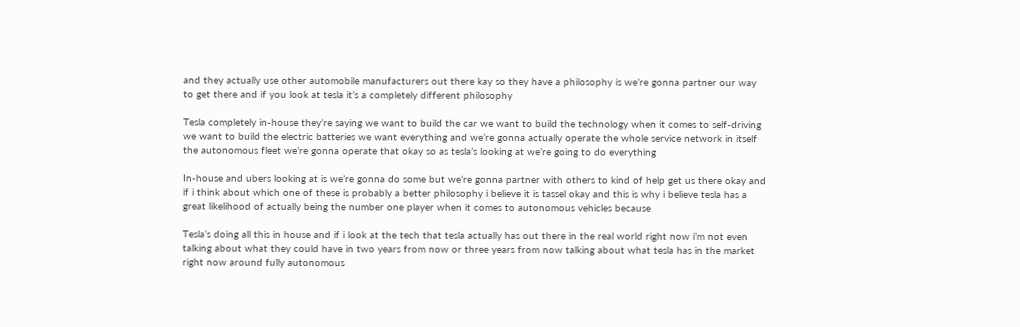and they actually use other automobile manufacturers out there kay so they have a philosophy is we’re gonna partner our way to get there and if you look at tesla it’s a completely different philosophy

Tesla completely in-house they’re saying we want to build the car we want to build the technology when it comes to self-driving we want to build the electric batteries we want everything and we’re gonna actually operate the whole service network in itself the autonomous fleet we’re gonna operate that okay so as tesla’s looking at we’re going to do everything

In-house and ubers looking at is we’re gonna do some but we’re gonna partner with others to kind of help get us there okay and if i think about which one of these is probably a better philosophy i believe it is tassel okay and this is why i believe tesla has a great likelihood of actually being the number one player when it comes to autonomous vehicles because

Tesla’s doing all this in house and if i look at the tech that tesla actually has out there in the real world right now i’m not even talking about what they could have in two years from now or three years from now talking about what tesla has in the market right now around fully autonomous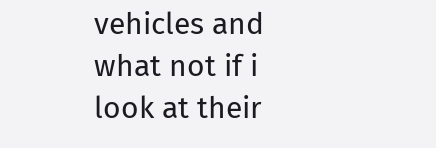vehicles and what not if i look at their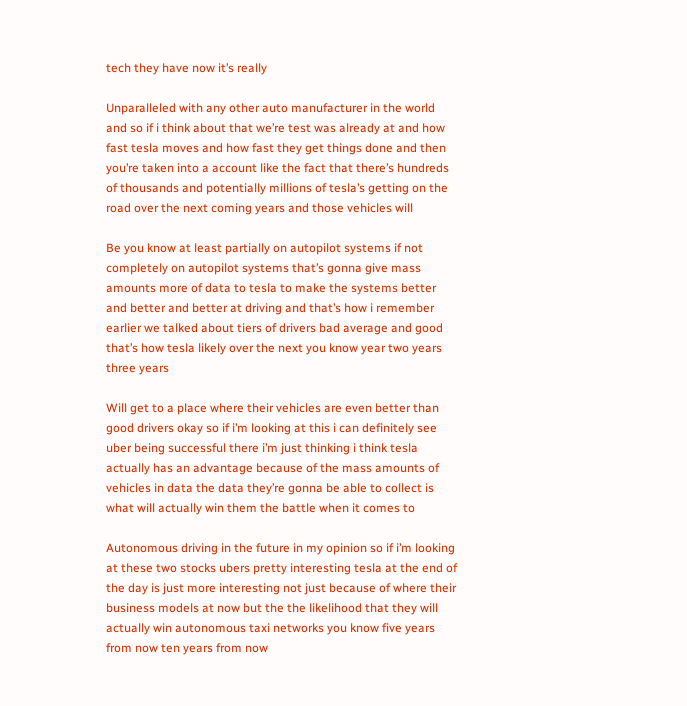tech they have now it’s really

Unparalleled with any other auto manufacturer in the world and so if i think about that we’re test was already at and how fast tesla moves and how fast they get things done and then you’re taken into a account like the fact that there’s hundreds of thousands and potentially millions of tesla’s getting on the road over the next coming years and those vehicles will

Be you know at least partially on autopilot systems if not completely on autopilot systems that’s gonna give mass amounts more of data to tesla to make the systems better and better and better at driving and that’s how i remember earlier we talked about tiers of drivers bad average and good that’s how tesla likely over the next you know year two years three years

Will get to a place where their vehicles are even better than good drivers okay so if i’m looking at this i can definitely see uber being successful there i’m just thinking i think tesla actually has an advantage because of the mass amounts of vehicles in data the data they’re gonna be able to collect is what will actually win them the battle when it comes to

Autonomous driving in the future in my opinion so if i’m looking at these two stocks ubers pretty interesting tesla at the end of the day is just more interesting not just because of where their business models at now but the the likelihood that they will actually win autonomous taxi networks you know five years from now ten years from now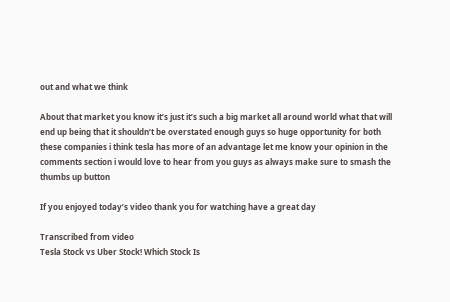out and what we think

About that market you know it’s just it’s such a big market all around world what that will end up being that it shouldn’t be overstated enough guys so huge opportunity for both these companies i think tesla has more of an advantage let me know your opinion in the comments section i would love to hear from you guys as always make sure to smash the thumbs up button

If you enjoyed today’s video thank you for watching have a great day

Transcribed from video
Tesla Stock vs Uber Stock! Which Stock Is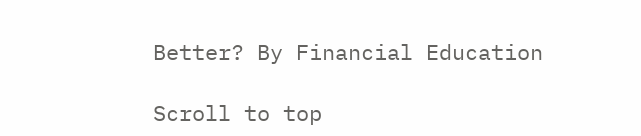Better? By Financial Education

Scroll to top